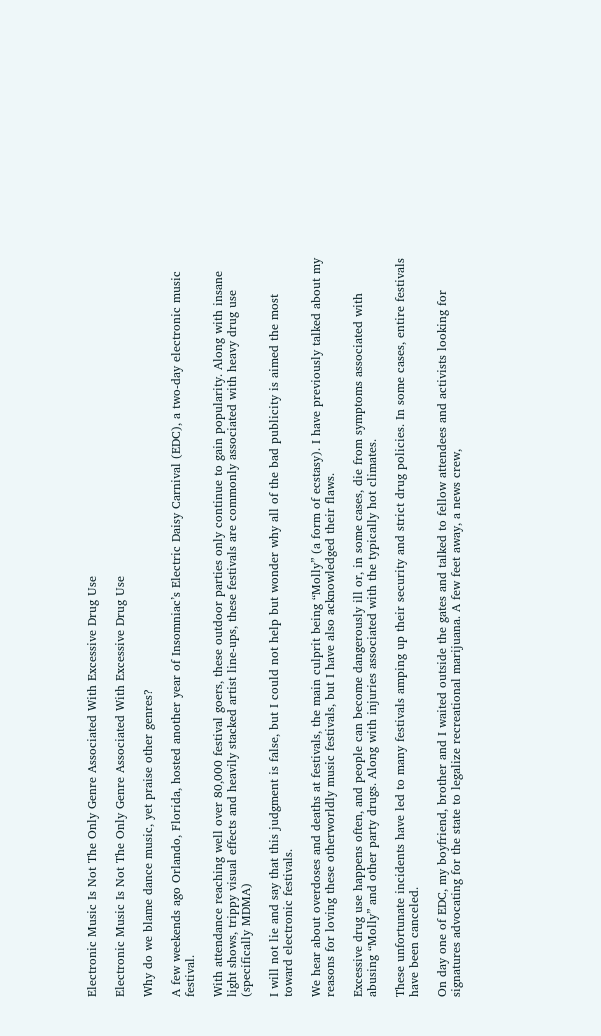Electronic Music Is Not The Only Genre Associated With Excessive Drug Use

Electronic Music Is Not The Only Genre Associated With Excessive Drug Use

Why do we blame dance music, yet praise other genres?

A few weekends ago Orlando, Florida, hosted another year of Insomniac’s Electric Daisy Carnival (EDC), a two-day electronic music festival.

With attendance reaching well over 80,000 festival goers, these outdoor parties only continue to gain popularity. Along with insane light shows, trippy visual effects and heavily stacked artist line-ups, these festivals are commonly associated with heavy drug use (specifically MDMA)

I will not lie and say that this judgment is false, but I could not help but wonder why all of the bad publicity is aimed the most toward electronic festivals.

We hear about overdoses and deaths at festivals, the main culprit being “Molly” (a form of ecstasy). I have previously talked about my reasons for loving these otherworldly music festivals, but I have also acknowledged their flaws.

Excessive drug use happens often, and people can become dangerously ill or, in some cases, die from symptoms associated with abusing “Molly” and other party drugs. Along with injuries associated with the typically hot climates.

These unfortunate incidents have led to many festivals amping up their security and strict drug policies. In some cases, entire festivals have been canceled.

On day one of EDC, my boyfriend, brother and I waited outside the gates and talked to fellow attendees and activists looking for signatures advocating for the state to legalize recreational marijuana. A few feet away, a news crew,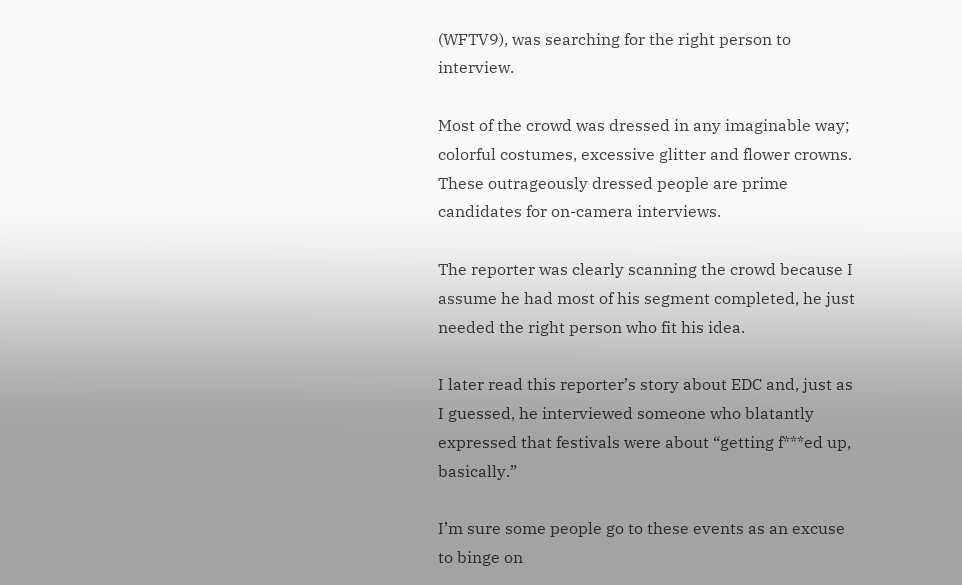(WFTV9), was searching for the right person to interview.

Most of the crowd was dressed in any imaginable way; colorful costumes, excessive glitter and flower crowns. These outrageously dressed people are prime candidates for on-camera interviews.

The reporter was clearly scanning the crowd because I assume he had most of his segment completed, he just needed the right person who fit his idea.

I later read this reporter’s story about EDC and, just as I guessed, he interviewed someone who blatantly expressed that festivals were about “getting f***ed up, basically.”

I’m sure some people go to these events as an excuse to binge on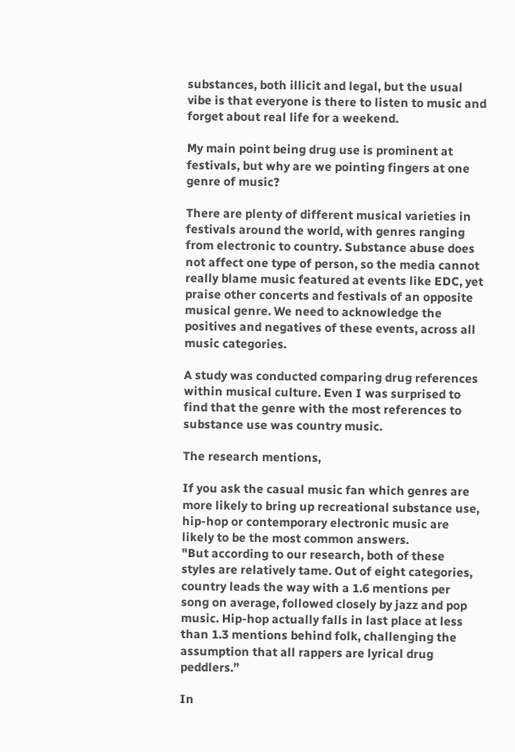substances, both illicit and legal, but the usual vibe is that everyone is there to listen to music and forget about real life for a weekend.

My main point being drug use is prominent at festivals, but why are we pointing fingers at one genre of music?

There are plenty of different musical varieties in festivals around the world, with genres ranging from electronic to country. Substance abuse does not affect one type of person, so the media cannot really blame music featured at events like EDC, yet praise other concerts and festivals of an opposite musical genre. We need to acknowledge the positives and negatives of these events, across all music categories.

A study was conducted comparing drug references within musical culture. Even I was surprised to find that the genre with the most references to substance use was country music.

The research mentions,

If you ask the casual music fan which genres are more likely to bring up recreational substance use, hip-hop or contemporary electronic music are likely to be the most common answers.
"But according to our research, both of these styles are relatively tame. Out of eight categories, country leads the way with a 1.6 mentions per song on average, followed closely by jazz and pop music. Hip-hop actually falls in last place at less than 1.3 mentions behind folk, challenging the assumption that all rappers are lyrical drug peddlers.”

In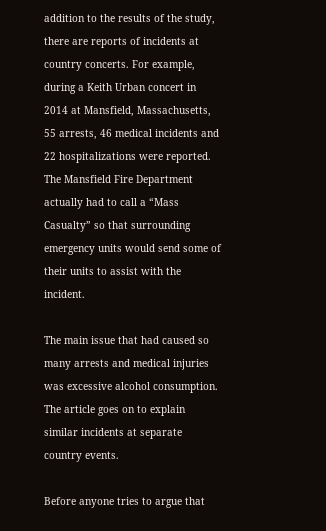addition to the results of the study, there are reports of incidents at country concerts. For example, during a Keith Urban concert in 2014 at Mansfield, Massachusetts, 55 arrests, 46 medical incidents and 22 hospitalizations were reported. The Mansfield Fire Department actually had to call a “Mass Casualty” so that surrounding emergency units would send some of their units to assist with the incident.

The main issue that had caused so many arrests and medical injuries was excessive alcohol consumption. The article goes on to explain similar incidents at separate country events.

Before anyone tries to argue that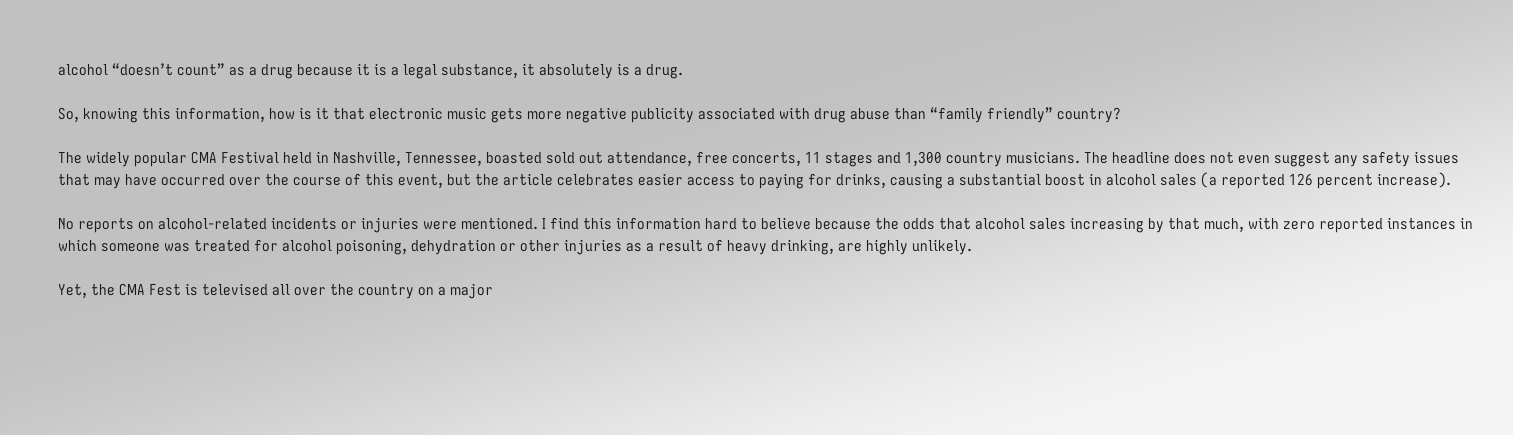alcohol “doesn’t count” as a drug because it is a legal substance, it absolutely is a drug.

So, knowing this information, how is it that electronic music gets more negative publicity associated with drug abuse than “family friendly” country?

The widely popular CMA Festival held in Nashville, Tennessee, boasted sold out attendance, free concerts, 11 stages and 1,300 country musicians. The headline does not even suggest any safety issues that may have occurred over the course of this event, but the article celebrates easier access to paying for drinks, causing a substantial boost in alcohol sales (a reported 126 percent increase).

No reports on alcohol-related incidents or injuries were mentioned. I find this information hard to believe because the odds that alcohol sales increasing by that much, with zero reported instances in which someone was treated for alcohol poisoning, dehydration or other injuries as a result of heavy drinking, are highly unlikely.

Yet, the CMA Fest is televised all over the country on a major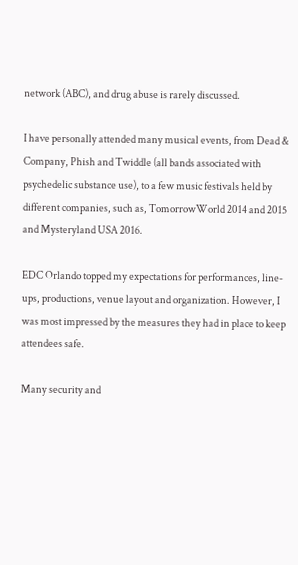network (ABC), and drug abuse is rarely discussed.

I have personally attended many musical events, from Dead & Company, Phish and Twiddle (all bands associated with psychedelic substance use), to a few music festivals held by different companies, such as, TomorrowWorld 2014 and 2015 and Mysteryland USA 2016.

EDC Orlando topped my expectations for performances, line-ups, productions, venue layout and organization. However, I was most impressed by the measures they had in place to keep attendees safe.

Many security and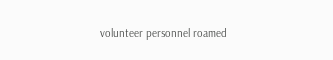volunteer personnel roamed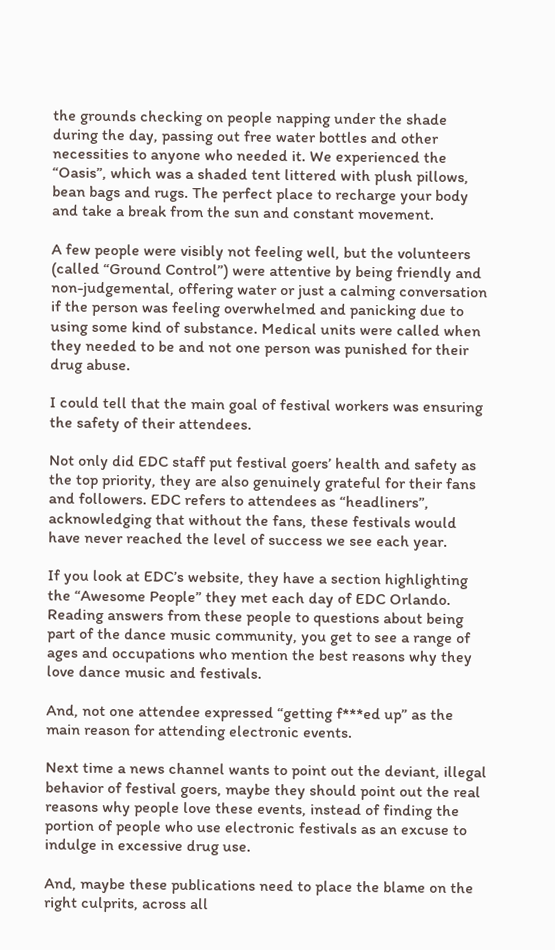the grounds checking on people napping under the shade during the day, passing out free water bottles and other necessities to anyone who needed it. We experienced the “Oasis”, which was a shaded tent littered with plush pillows, bean bags and rugs. The perfect place to recharge your body and take a break from the sun and constant movement.

A few people were visibly not feeling well, but the volunteers (called “Ground Control”) were attentive by being friendly and non-judgemental, offering water or just a calming conversation if the person was feeling overwhelmed and panicking due to using some kind of substance. Medical units were called when they needed to be and not one person was punished for their drug abuse.

I could tell that the main goal of festival workers was ensuring the safety of their attendees.

Not only did EDC staff put festival goers’ health and safety as the top priority, they are also genuinely grateful for their fans and followers. EDC refers to attendees as “headliners”, acknowledging that without the fans, these festivals would have never reached the level of success we see each year.

If you look at EDC’s website, they have a section highlighting the “Awesome People” they met each day of EDC Orlando. Reading answers from these people to questions about being part of the dance music community, you get to see a range of ages and occupations who mention the best reasons why they love dance music and festivals.

And, not one attendee expressed “getting f***ed up” as the main reason for attending electronic events.

Next time a news channel wants to point out the deviant, illegal behavior of festival goers, maybe they should point out the real reasons why people love these events, instead of finding the portion of people who use electronic festivals as an excuse to indulge in excessive drug use.

And, maybe these publications need to place the blame on the right culprits, across all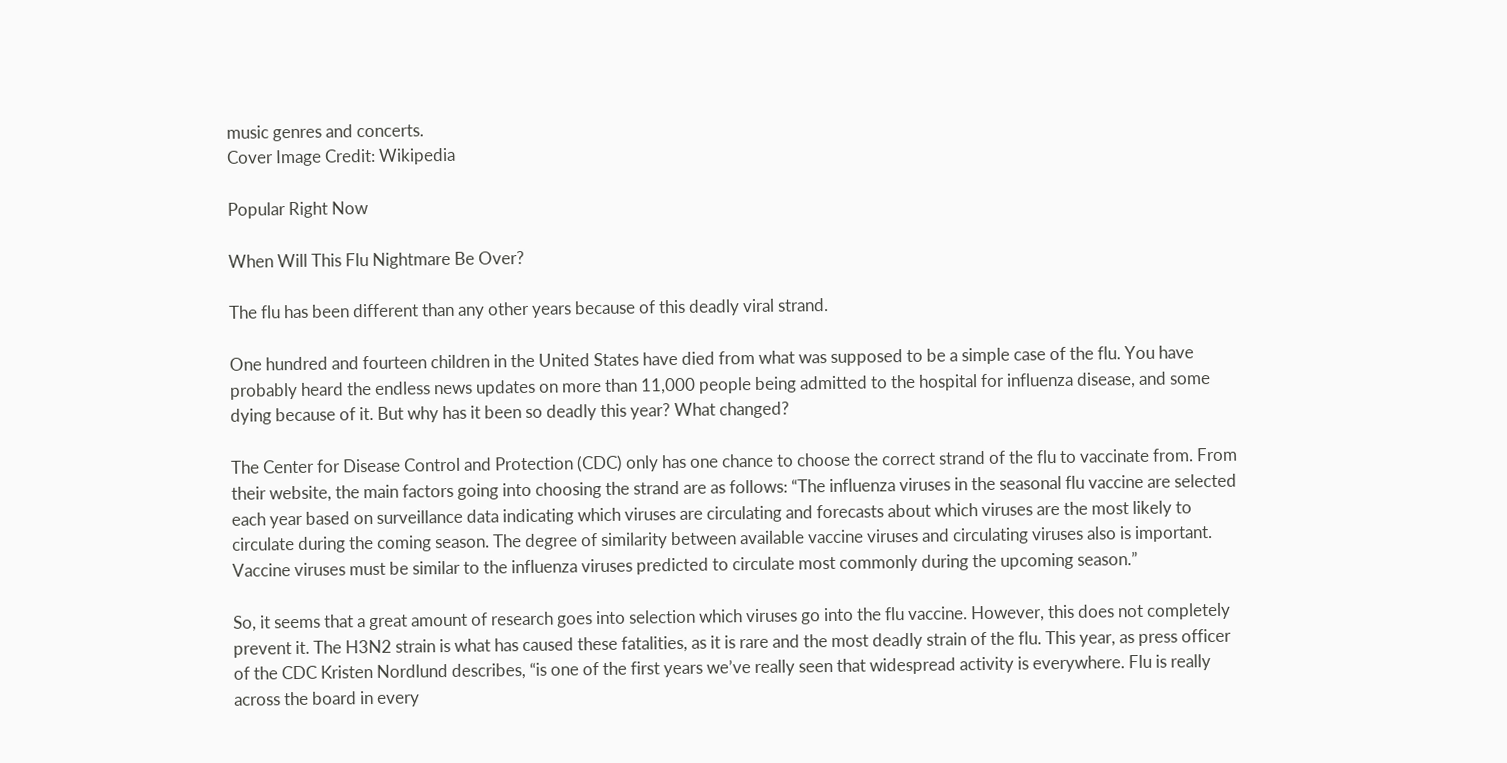music genres and concerts.
Cover Image Credit: Wikipedia

Popular Right Now

When Will This Flu Nightmare Be Over?

The flu has been different than any other years because of this deadly viral strand.

One hundred and fourteen children in the United States have died from what was supposed to be a simple case of the flu. You have probably heard the endless news updates on more than 11,000 people being admitted to the hospital for influenza disease, and some dying because of it. But why has it been so deadly this year? What changed?

The Center for Disease Control and Protection (CDC) only has one chance to choose the correct strand of the flu to vaccinate from. From their website, the main factors going into choosing the strand are as follows: “The influenza viruses in the seasonal flu vaccine are selected each year based on surveillance data indicating which viruses are circulating and forecasts about which viruses are the most likely to circulate during the coming season. The degree of similarity between available vaccine viruses and circulating viruses also is important. Vaccine viruses must be similar to the influenza viruses predicted to circulate most commonly during the upcoming season.”

So, it seems that a great amount of research goes into selection which viruses go into the flu vaccine. However, this does not completely prevent it. The H3N2 strain is what has caused these fatalities, as it is rare and the most deadly strain of the flu. This year, as press officer of the CDC Kristen Nordlund describes, “is one of the first years we’ve really seen that widespread activity is everywhere. Flu is really across the board in every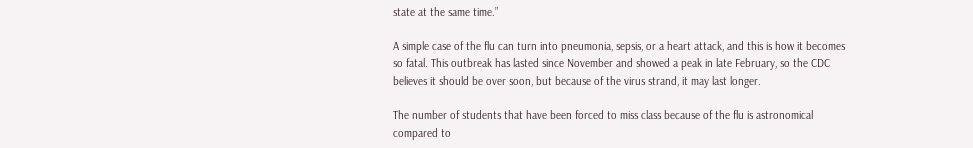state at the same time.”

A simple case of the flu can turn into pneumonia, sepsis, or a heart attack, and this is how it becomes so fatal. This outbreak has lasted since November and showed a peak in late February, so the CDC believes it should be over soon, but because of the virus strand, it may last longer.

The number of students that have been forced to miss class because of the flu is astronomical compared to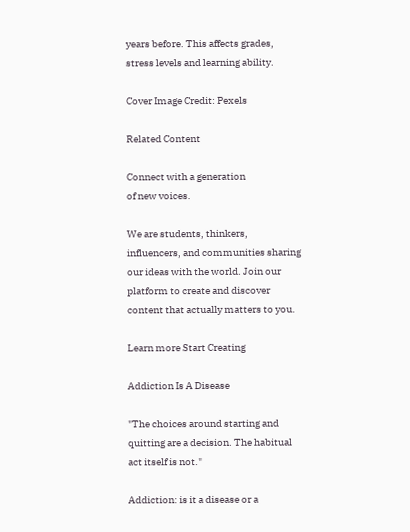years before. This affects grades, stress levels and learning ability.

Cover Image Credit: Pexels

Related Content

Connect with a generation
of new voices.

We are students, thinkers, influencers, and communities sharing our ideas with the world. Join our platform to create and discover content that actually matters to you.

Learn more Start Creating

Addiction Is A Disease

"The choices around starting and quitting are a decision. The habitual act itself is not."

Addiction: is it a disease or a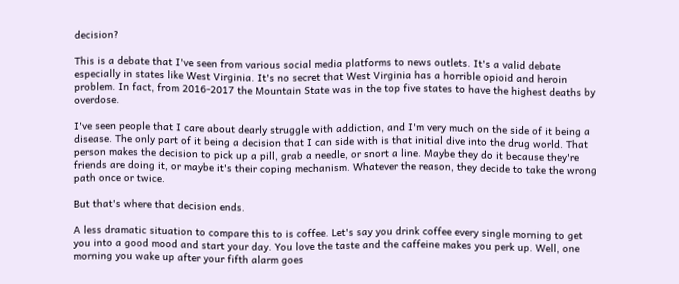decision?

This is a debate that I've seen from various social media platforms to news outlets. It's a valid debate especially in states like West Virginia. It's no secret that West Virginia has a horrible opioid and heroin problem. In fact, from 2016-2017 the Mountain State was in the top five states to have the highest deaths by overdose.

I've seen people that I care about dearly struggle with addiction, and I'm very much on the side of it being a disease. The only part of it being a decision that I can side with is that initial dive into the drug world. That person makes the decision to pick up a pill, grab a needle, or snort a line. Maybe they do it because they're friends are doing it, or maybe it's their coping mechanism. Whatever the reason, they decide to take the wrong path once or twice.

But that's where that decision ends.

A less dramatic situation to compare this to is coffee. Let's say you drink coffee every single morning to get you into a good mood and start your day. You love the taste and the caffeine makes you perk up. Well, one morning you wake up after your fifth alarm goes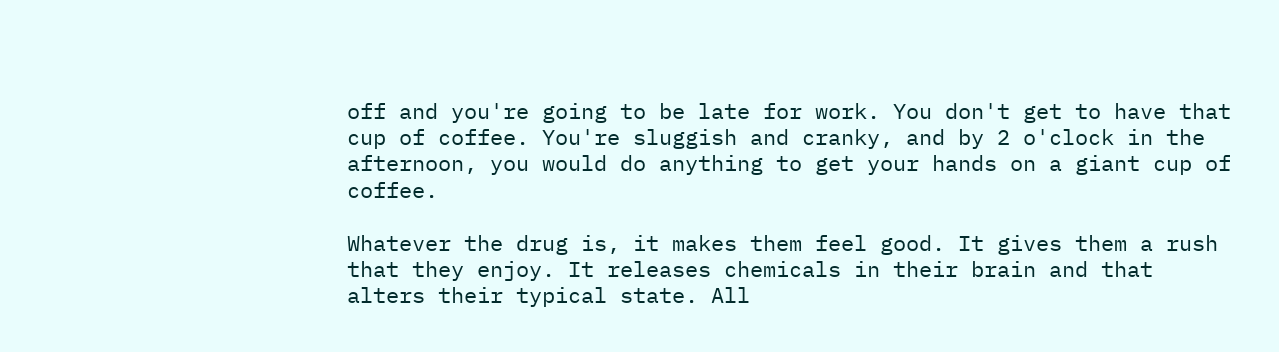off and you're going to be late for work. You don't get to have that cup of coffee. You're sluggish and cranky, and by 2 o'clock in the afternoon, you would do anything to get your hands on a giant cup of coffee.

Whatever the drug is, it makes them feel good. It gives them a rush that they enjoy. It releases chemicals in their brain and that alters their typical state. All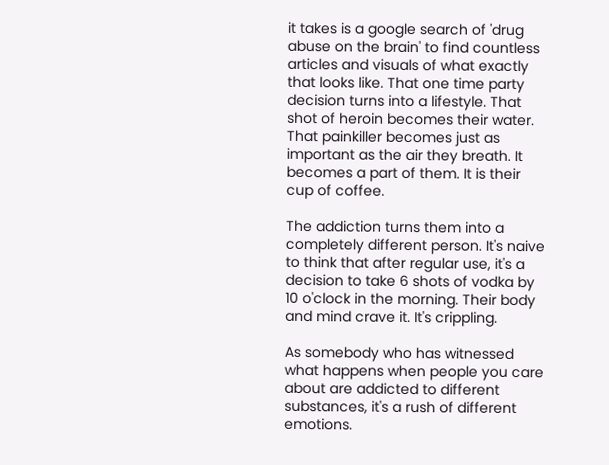it takes is a google search of 'drug abuse on the brain' to find countless articles and visuals of what exactly that looks like. That one time party decision turns into a lifestyle. That shot of heroin becomes their water. That painkiller becomes just as important as the air they breath. It becomes a part of them. It is their cup of coffee.

The addiction turns them into a completely different person. It's naive to think that after regular use, it's a decision to take 6 shots of vodka by 10 o'clock in the morning. Their body and mind crave it. It's crippling.

As somebody who has witnessed what happens when people you care about are addicted to different substances, it's a rush of different emotions.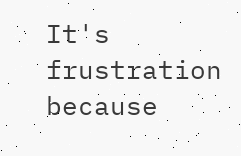It's frustration because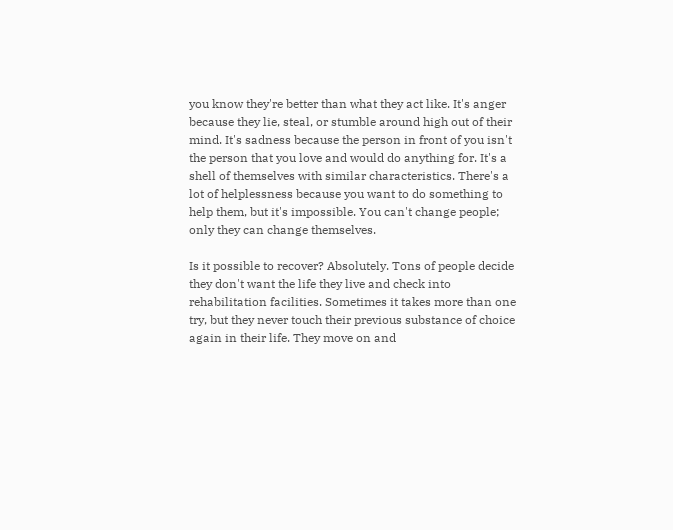you know they're better than what they act like. It's anger because they lie, steal, or stumble around high out of their mind. It's sadness because the person in front of you isn't the person that you love and would do anything for. It's a shell of themselves with similar characteristics. There's a lot of helplessness because you want to do something to help them, but it's impossible. You can't change people; only they can change themselves.

Is it possible to recover? Absolutely. Tons of people decide they don't want the life they live and check into rehabilitation facilities. Sometimes it takes more than one try, but they never touch their previous substance of choice again in their life. They move on and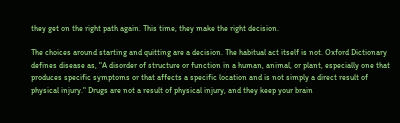they get on the right path again. This time, they make the right decision.

The choices around starting and quitting are a decision. The habitual act itself is not. Oxford Dictionary defines disease as, "A disorder of structure or function in a human, animal, or plant, especially one that produces specific symptoms or that affects a specific location and is not simply a direct result of physical injury." Drugs are not a result of physical injury, and they keep your brain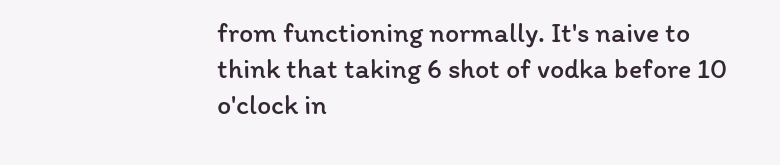from functioning normally. It's naive to think that taking 6 shot of vodka before 10 o'clock in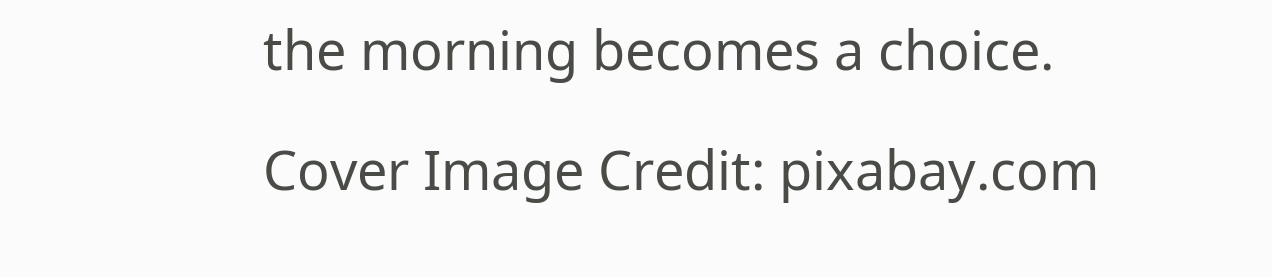the morning becomes a choice.

Cover Image Credit: pixabay.com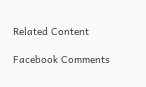Related Content

Facebook Comments